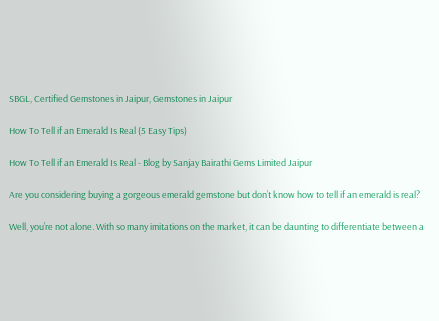SBGL, Certified Gemstones in Jaipur, Gemstones in Jaipur

How To Tell if an Emerald Is Real (5 Easy Tips)

How To Tell if an Emerald Is Real - Blog by Sanjay Bairathi Gems Limited Jaipur

Are you considering buying a gorgeous emerald gemstone but don’t know how to tell if an emerald is real?

Well, you’re not alone. With so many imitations on the market, it can be daunting to differentiate between a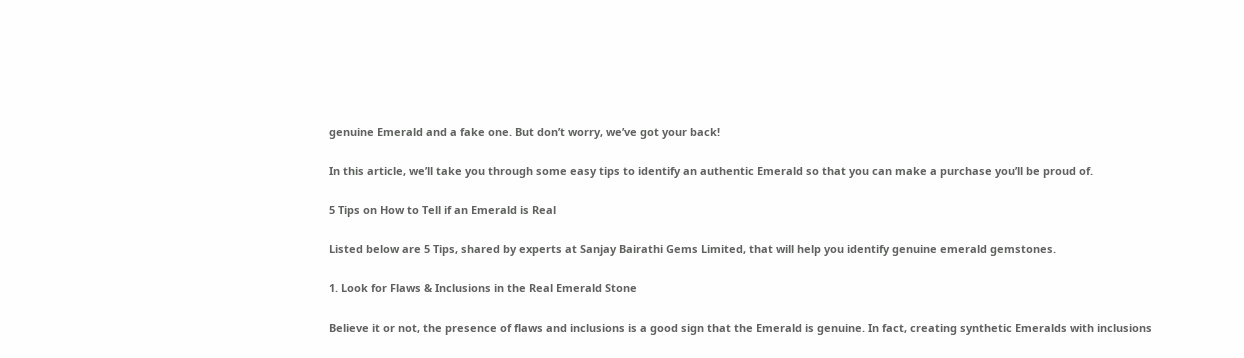genuine Emerald and a fake one. But don’t worry, we’ve got your back!

In this article, we’ll take you through some easy tips to identify an authentic Emerald so that you can make a purchase you’ll be proud of.

5 Tips on How to Tell if an Emerald is Real

Listed below are 5 Tips, shared by experts at Sanjay Bairathi Gems Limited, that will help you identify genuine emerald gemstones.

1. Look for Flaws & Inclusions in the Real Emerald Stone

Believe it or not, the presence of flaws and inclusions is a good sign that the Emerald is genuine. In fact, creating synthetic Emeralds with inclusions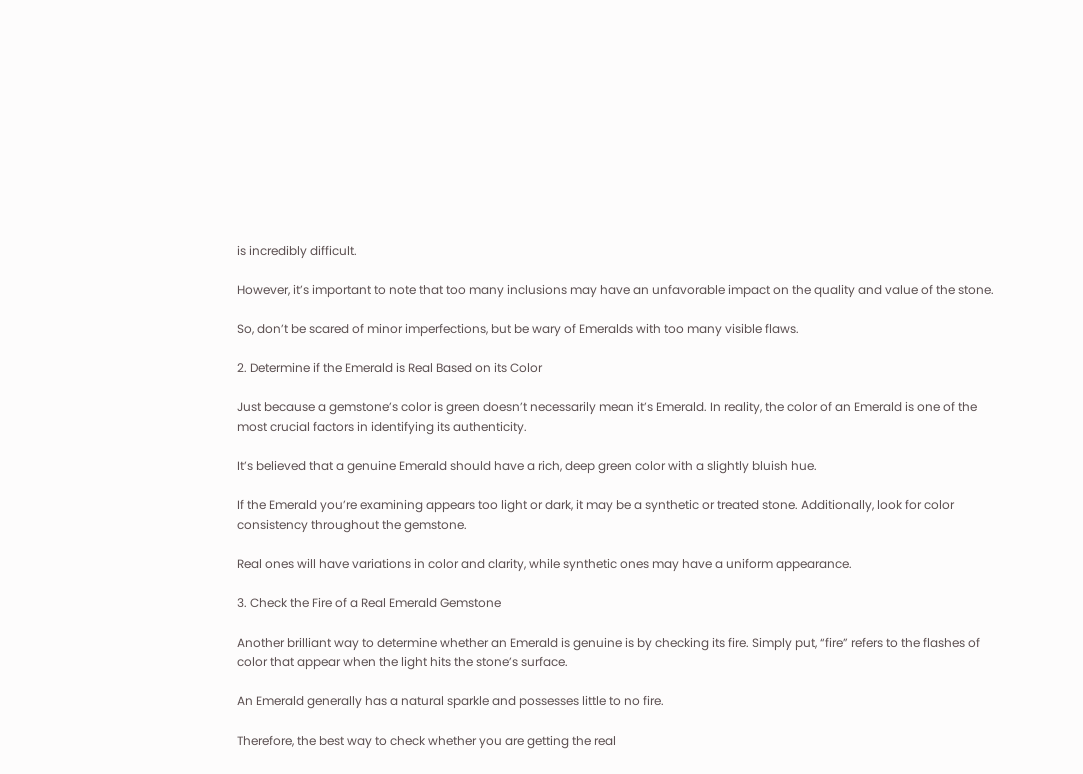is incredibly difficult.

However, it’s important to note that too many inclusions may have an unfavorable impact on the quality and value of the stone.

So, don’t be scared of minor imperfections, but be wary of Emeralds with too many visible flaws.

2. Determine if the Emerald is Real Based on its Color

Just because a gemstone’s color is green doesn’t necessarily mean it’s Emerald. In reality, the color of an Emerald is one of the most crucial factors in identifying its authenticity.

It’s believed that a genuine Emerald should have a rich, deep green color with a slightly bluish hue.

If the Emerald you’re examining appears too light or dark, it may be a synthetic or treated stone. Additionally, look for color consistency throughout the gemstone.

Real ones will have variations in color and clarity, while synthetic ones may have a uniform appearance.

3. Check the Fire of a Real Emerald Gemstone

Another brilliant way to determine whether an Emerald is genuine is by checking its fire. Simply put, “fire” refers to the flashes of color that appear when the light hits the stone’s surface.

An Emerald generally has a natural sparkle and possesses little to no fire.

Therefore, the best way to check whether you are getting the real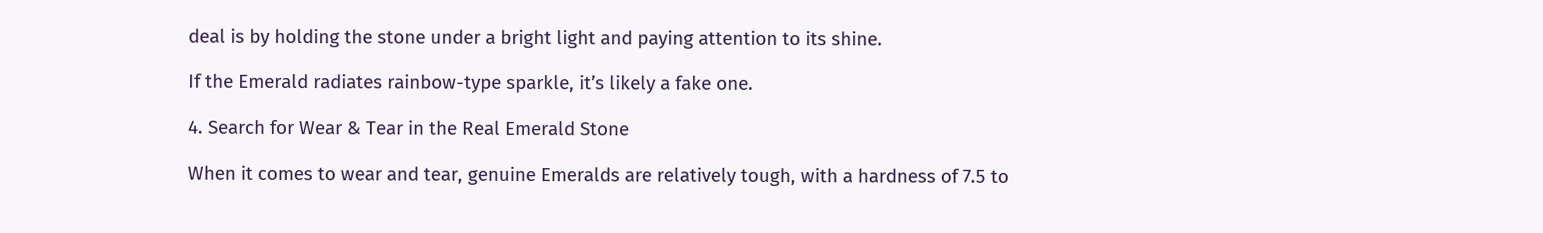deal is by holding the stone under a bright light and paying attention to its shine.

If the Emerald radiates rainbow-type sparkle, it’s likely a fake one.

4. Search for Wear & Tear in the Real Emerald Stone

When it comes to wear and tear, genuine Emeralds are relatively tough, with a hardness of 7.5 to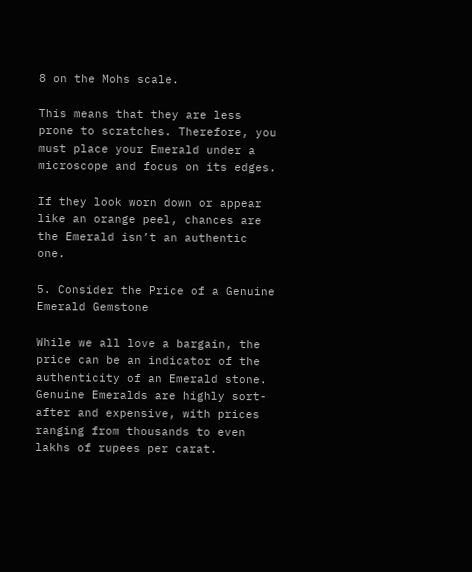8 on the Mohs scale.

This means that they are less prone to scratches. Therefore, you must place your Emerald under a microscope and focus on its edges.

If they look worn down or appear like an orange peel, chances are the Emerald isn’t an authentic one.

5. Consider the Price of a Genuine Emerald Gemstone

While we all love a bargain, the price can be an indicator of the authenticity of an Emerald stone. Genuine Emeralds are highly sort-after and expensive, with prices ranging from thousands to even lakhs of rupees per carat.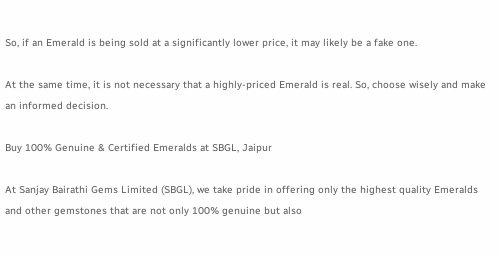So, if an Emerald is being sold at a significantly lower price, it may likely be a fake one.

At the same time, it is not necessary that a highly-priced Emerald is real. So, choose wisely and make an informed decision.

Buy 100% Genuine & Certified Emeralds at SBGL, Jaipur

At Sanjay Bairathi Gems Limited (SBGL), we take pride in offering only the highest quality Emeralds and other gemstones that are not only 100% genuine but also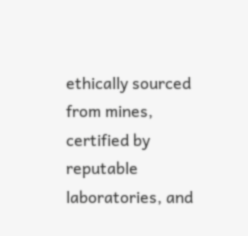ethically sourced from mines, certified by reputable laboratories, and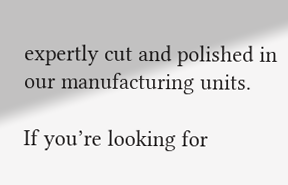expertly cut and polished in our manufacturing units.

If you’re looking for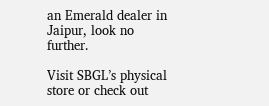an Emerald dealer in Jaipur, look no further.

Visit SBGL’s physical store or check out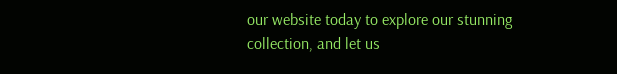our website today to explore our stunning collection, and let us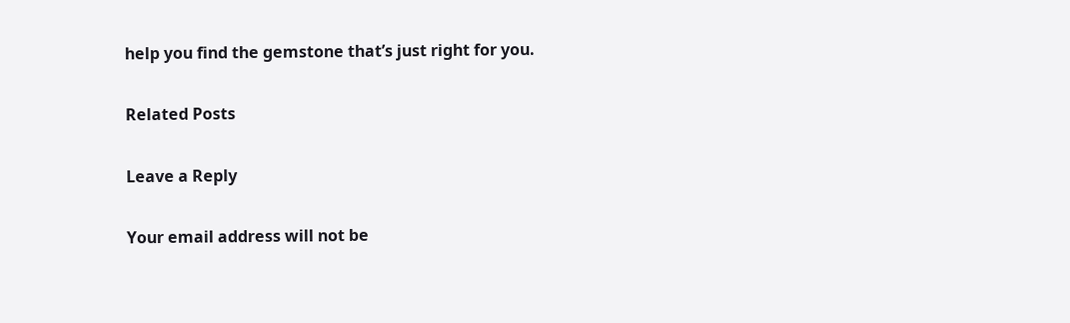help you find the gemstone that’s just right for you.

Related Posts

Leave a Reply

Your email address will not be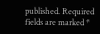published. Required fields are marked *